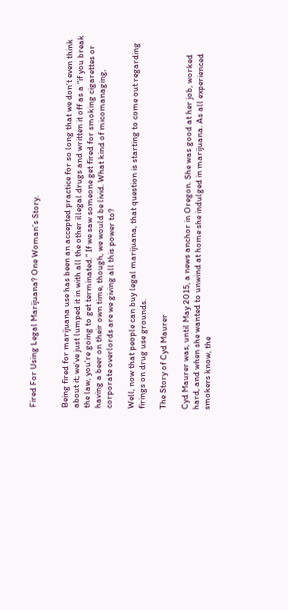Fired For Using Legal Marijuana? One Woman’s Story.


Being fired for marijuana use has been an accepted practice for so long that we don’t even think about it; we’ve just lumped it in with all the other illegal drugs and written it off as a “if you break the law, you’re going to get terminated.” If we saw someone get fired for smoking cigarettes or having a beer on their own time, though, we would be livid. What kind of micomanaging, corporate overlords are we giving all this power to?

Well, now that people can buy legal marijuana, that question is starting to come out regarding firings on drug use grounds.

The Story of Cyd Maurer

Cyd Maurer was, until May 2015, a news anchor in Oregon. She was good at her job, worked hard, and when she wanted to unwind at home she indulged in marijuana. As all experienced smokers know, the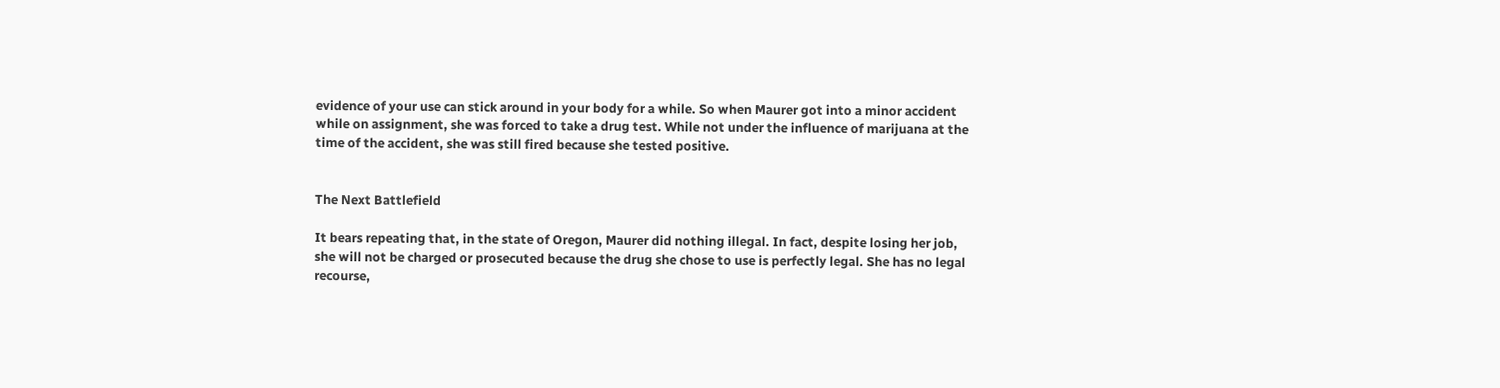evidence of your use can stick around in your body for a while. So when Maurer got into a minor accident while on assignment, she was forced to take a drug test. While not under the influence of marijuana at the time of the accident, she was still fired because she tested positive.


The Next Battlefield

It bears repeating that, in the state of Oregon, Maurer did nothing illegal. In fact, despite losing her job, she will not be charged or prosecuted because the drug she chose to use is perfectly legal. She has no legal recourse,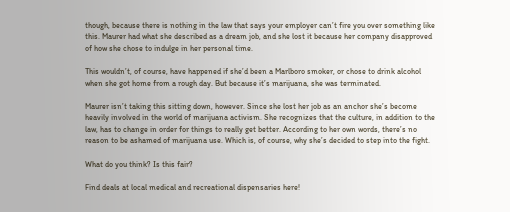though, because there is nothing in the law that says your employer can’t fire you over something like this. Maurer had what she described as a dream job, and she lost it because her company disapproved of how she chose to indulge in her personal time.

This wouldn’t, of course, have happened if she’d been a Marlboro smoker, or chose to drink alcohol when she got home from a rough day. But because it’s marijuana, she was terminated.

Maurer isn’t taking this sitting down, however. Since she lost her job as an anchor she’s become heavily involved in the world of marijuana activism. She recognizes that the culture, in addition to the law, has to change in order for things to really get better. According to her own words, there’s no reason to be ashamed of marijuana use. Which is, of course, why she’s decided to step into the fight.

What do you think? Is this fair?

Find deals at local medical and recreational dispensaries here!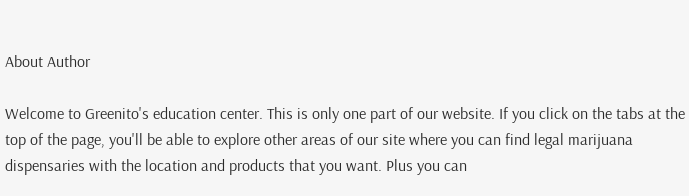About Author

Welcome to Greenito's education center. This is only one part of our website. If you click on the tabs at the top of the page, you'll be able to explore other areas of our site where you can find legal marijuana dispensaries with the location and products that you want. Plus you can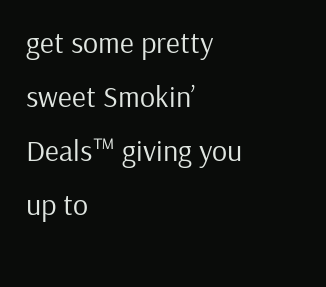get some pretty sweet Smokin’ Deals™ giving you up to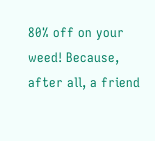80% off on your weed! Because, after all, a friend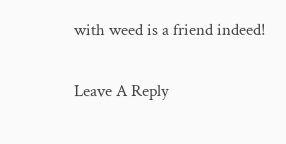with weed is a friend indeed!

Leave A Reply